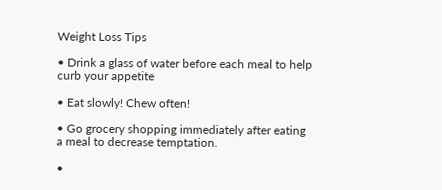Weight Loss Tips

• Drink a glass of water before each meal to help curb your appetite

• Eat slowly! Chew often!

• Go grocery shopping immediately after eating a meal to decrease temptation.

•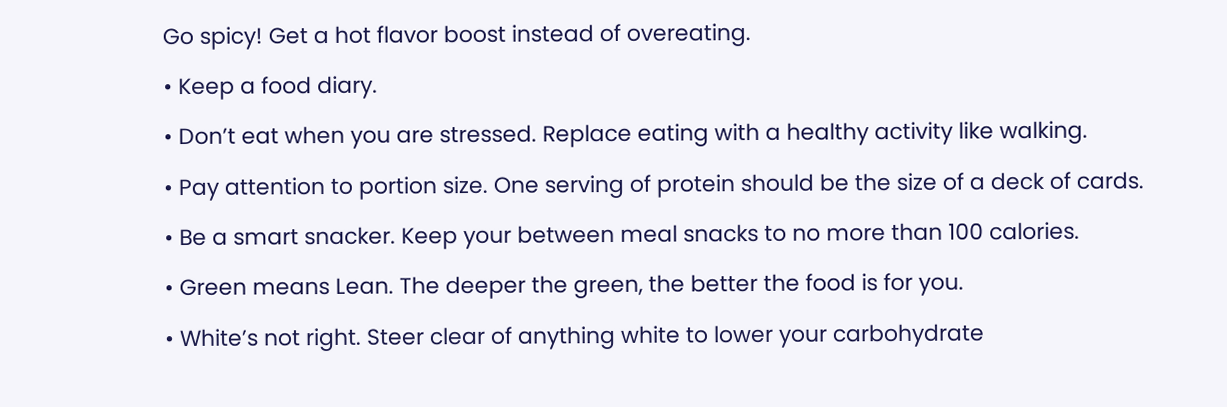Go spicy! Get a hot flavor boost instead of overeating.

• Keep a food diary.

• Don’t eat when you are stressed. Replace eating with a healthy activity like walking.

• Pay attention to portion size. One serving of protein should be the size of a deck of cards.

• Be a smart snacker. Keep your between meal snacks to no more than 100 calories.

• Green means Lean. The deeper the green, the better the food is for you.

• White’s not right. Steer clear of anything white to lower your carbohydrate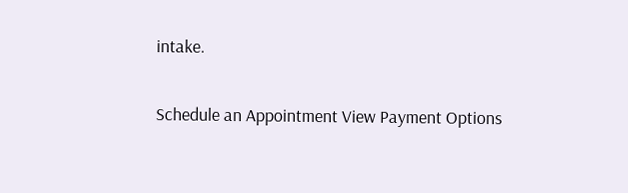intake.

Schedule an Appointment View Payment Options